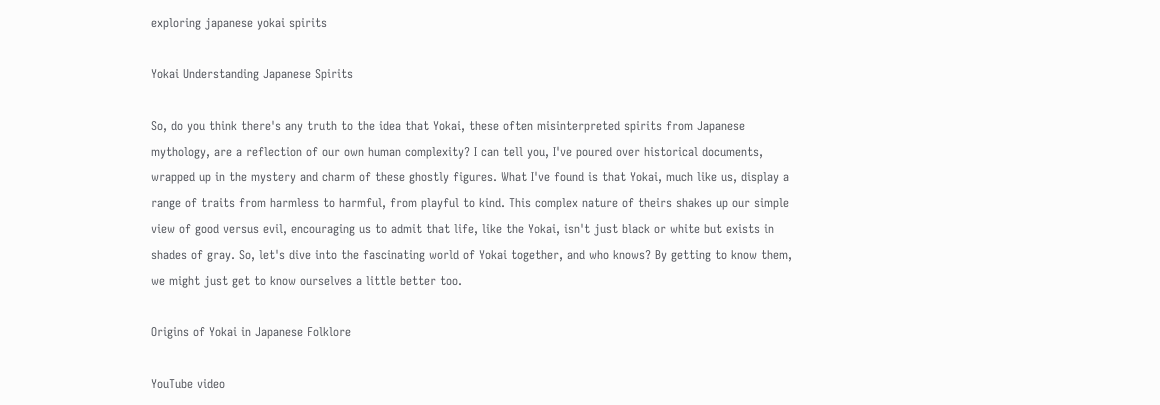exploring japanese yokai spirits

Yokai Understanding Japanese Spirits

So, do you think there's any truth to the idea that Yokai, these often misinterpreted spirits from Japanese mythology, are a reflection of our own human complexity? I can tell you, I've poured over historical documents, wrapped up in the mystery and charm of these ghostly figures. What I've found is that Yokai, much like us, display a range of traits from harmless to harmful, from playful to kind. This complex nature of theirs shakes up our simple view of good versus evil, encouraging us to admit that life, like the Yokai, isn't just black or white but exists in shades of gray. So, let's dive into the fascinating world of Yokai together, and who knows? By getting to know them, we might just get to know ourselves a little better too.

Origins of Yokai in Japanese Folklore

YouTube video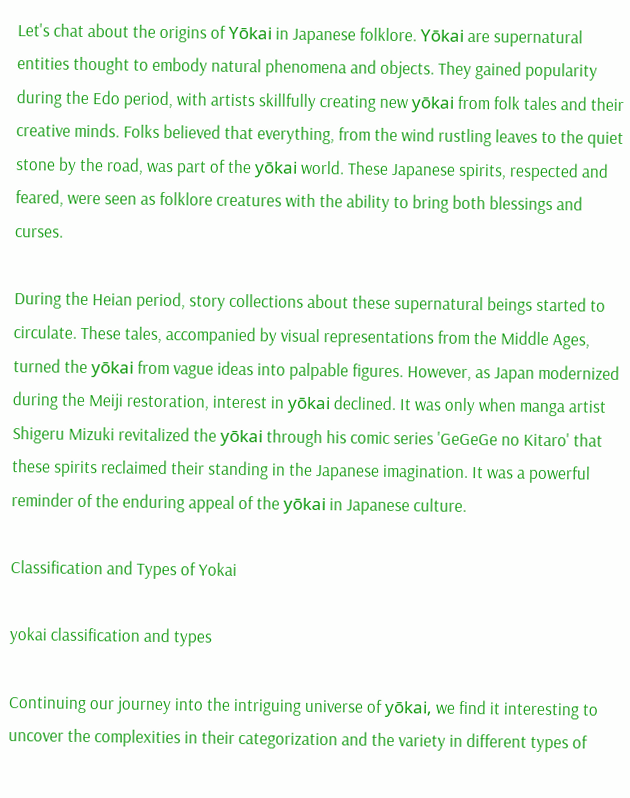Let's chat about the origins of Yōkai in Japanese folklore. Yōkai are supernatural entities thought to embody natural phenomena and objects. They gained popularity during the Edo period, with artists skillfully creating new yōkai from folk tales and their creative minds. Folks believed that everything, from the wind rustling leaves to the quiet stone by the road, was part of the yōkai world. These Japanese spirits, respected and feared, were seen as folklore creatures with the ability to bring both blessings and curses.

During the Heian period, story collections about these supernatural beings started to circulate. These tales, accompanied by visual representations from the Middle Ages, turned the yōkai from vague ideas into palpable figures. However, as Japan modernized during the Meiji restoration, interest in yōkai declined. It was only when manga artist Shigeru Mizuki revitalized the yōkai through his comic series 'GeGeGe no Kitaro' that these spirits reclaimed their standing in the Japanese imagination. It was a powerful reminder of the enduring appeal of the yōkai in Japanese culture.

Classification and Types of Yokai

yokai classification and types

Continuing our journey into the intriguing universe of yōkai, we find it interesting to uncover the complexities in their categorization and the variety in different types of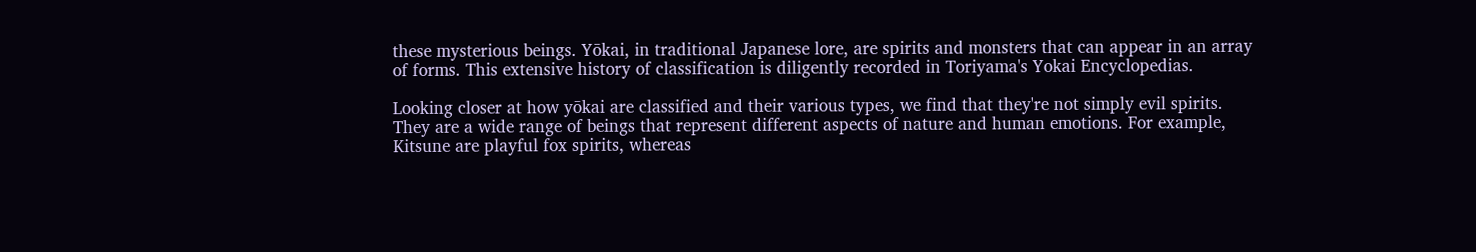these mysterious beings. Yōkai, in traditional Japanese lore, are spirits and monsters that can appear in an array of forms. This extensive history of classification is diligently recorded in Toriyama's Yokai Encyclopedias.

Looking closer at how yōkai are classified and their various types, we find that they're not simply evil spirits. They are a wide range of beings that represent different aspects of nature and human emotions. For example, Kitsune are playful fox spirits, whereas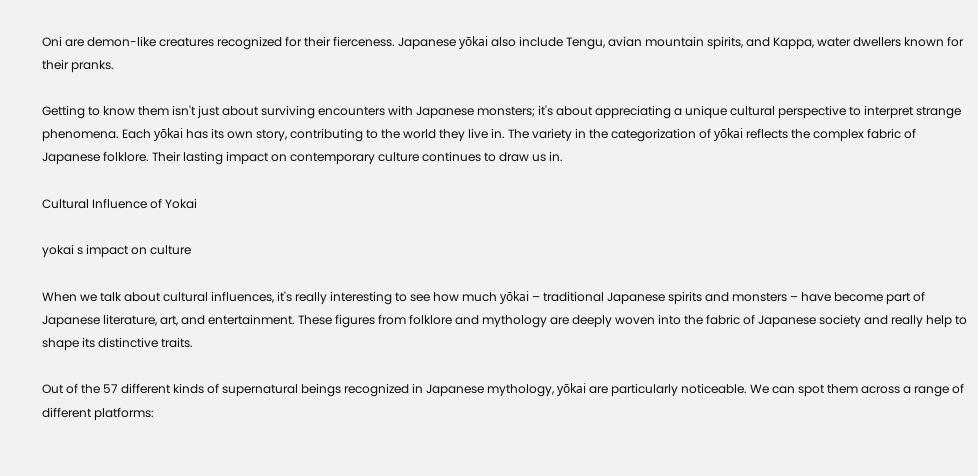Oni are demon-like creatures recognized for their fierceness. Japanese yōkai also include Tengu, avian mountain spirits, and Kappa, water dwellers known for their pranks.

Getting to know them isn't just about surviving encounters with Japanese monsters; it's about appreciating a unique cultural perspective to interpret strange phenomena. Each yōkai has its own story, contributing to the world they live in. The variety in the categorization of yōkai reflects the complex fabric of Japanese folklore. Their lasting impact on contemporary culture continues to draw us in.

Cultural Influence of Yokai

yokai s impact on culture

When we talk about cultural influences, it's really interesting to see how much yōkai – traditional Japanese spirits and monsters – have become part of Japanese literature, art, and entertainment. These figures from folklore and mythology are deeply woven into the fabric of Japanese society and really help to shape its distinctive traits.

Out of the 57 different kinds of supernatural beings recognized in Japanese mythology, yōkai are particularly noticeable. We can spot them across a range of different platforms: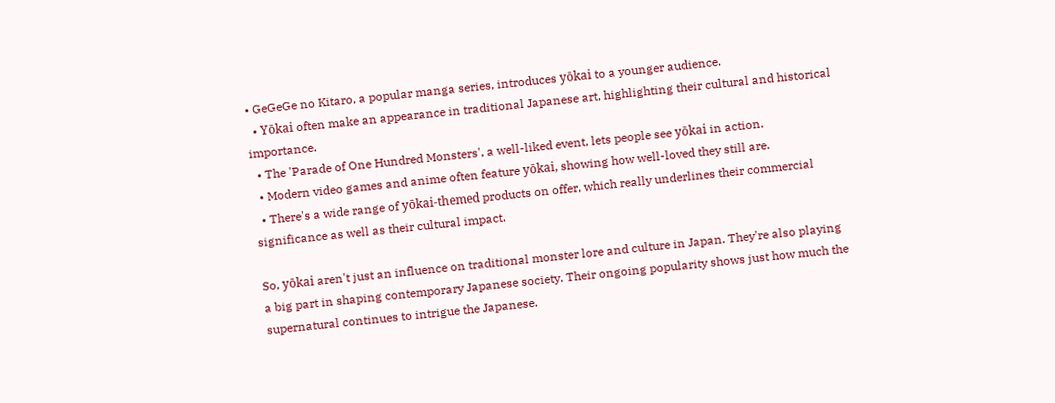• GeGeGe no Kitaro, a popular manga series, introduces yōkai to a younger audience.
  • Yōkai often make an appearance in traditional Japanese art, highlighting their cultural and historical importance.
  • The 'Parade of One Hundred Monsters', a well-liked event, lets people see yōkai in action.
  • Modern video games and anime often feature yōkai, showing how well-loved they still are.
  • There's a wide range of yōkai-themed products on offer, which really underlines their commercial significance as well as their cultural impact.

So, yōkai aren't just an influence on traditional monster lore and culture in Japan. They're also playing a big part in shaping contemporary Japanese society. Their ongoing popularity shows just how much the supernatural continues to intrigue the Japanese.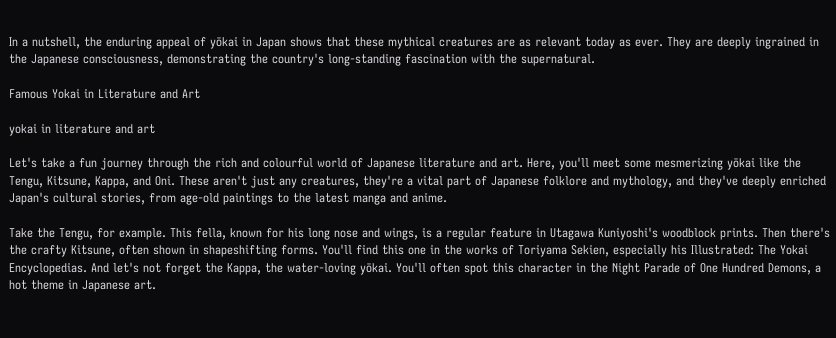In a nutshell, the enduring appeal of yōkai in Japan shows that these mythical creatures are as relevant today as ever. They are deeply ingrained in the Japanese consciousness, demonstrating the country's long-standing fascination with the supernatural.

Famous Yokai in Literature and Art

yokai in literature and art

Let's take a fun journey through the rich and colourful world of Japanese literature and art. Here, you'll meet some mesmerizing yōkai like the Tengu, Kitsune, Kappa, and Oni. These aren't just any creatures, they're a vital part of Japanese folklore and mythology, and they've deeply enriched Japan's cultural stories, from age-old paintings to the latest manga and anime.

Take the Tengu, for example. This fella, known for his long nose and wings, is a regular feature in Utagawa Kuniyoshi's woodblock prints. Then there's the crafty Kitsune, often shown in shapeshifting forms. You'll find this one in the works of Toriyama Sekien, especially his Illustrated: The Yokai Encyclopedias. And let's not forget the Kappa, the water-loving yōkai. You'll often spot this character in the Night Parade of One Hundred Demons, a hot theme in Japanese art.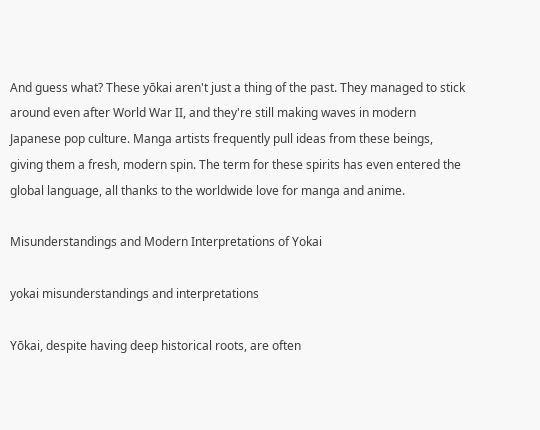And guess what? These yōkai aren't just a thing of the past. They managed to stick around even after World War II, and they're still making waves in modern Japanese pop culture. Manga artists frequently pull ideas from these beings, giving them a fresh, modern spin. The term for these spirits has even entered the global language, all thanks to the worldwide love for manga and anime.

Misunderstandings and Modern Interpretations of Yokai

yokai misunderstandings and interpretations

Yōkai, despite having deep historical roots, are often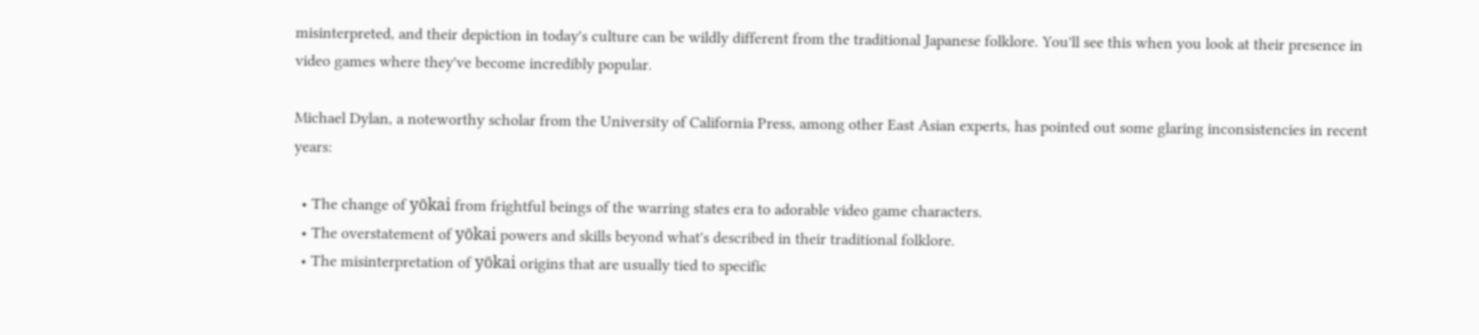misinterpreted, and their depiction in today's culture can be wildly different from the traditional Japanese folklore. You'll see this when you look at their presence in video games where they've become incredibly popular.

Michael Dylan, a noteworthy scholar from the University of California Press, among other East Asian experts, has pointed out some glaring inconsistencies in recent years:

  • The change of yōkai from frightful beings of the warring states era to adorable video game characters.
  • The overstatement of yōkai powers and skills beyond what's described in their traditional folklore.
  • The misinterpretation of yōkai origins that are usually tied to specific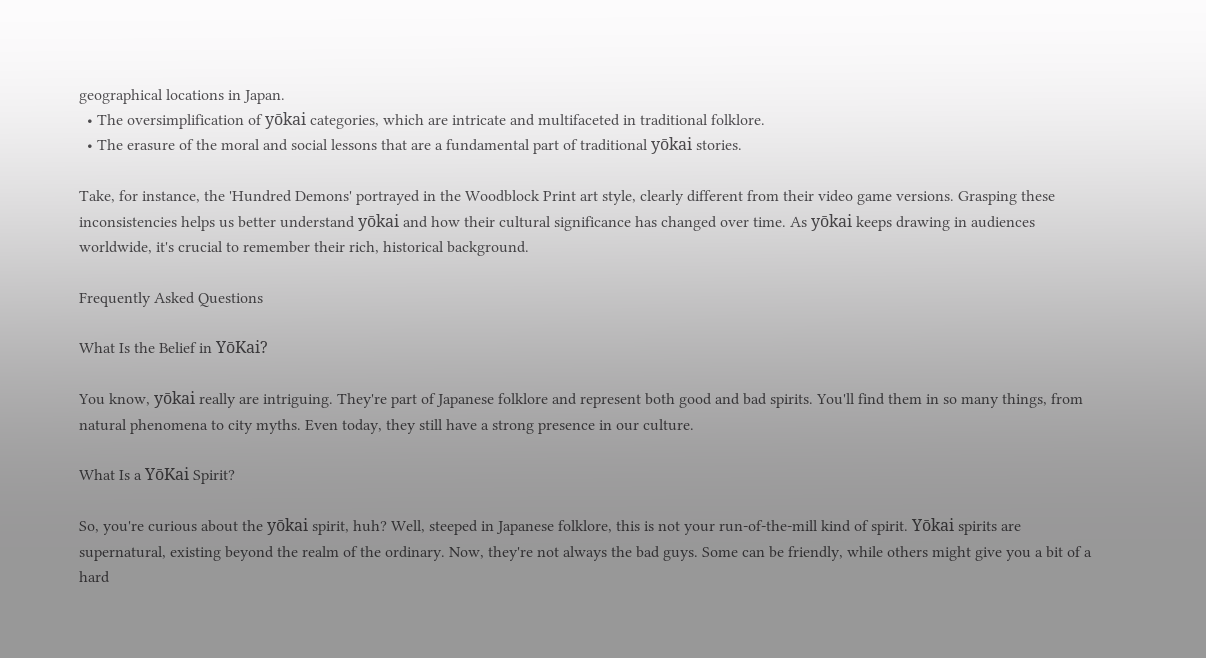geographical locations in Japan.
  • The oversimplification of yōkai categories, which are intricate and multifaceted in traditional folklore.
  • The erasure of the moral and social lessons that are a fundamental part of traditional yōkai stories.

Take, for instance, the 'Hundred Demons' portrayed in the Woodblock Print art style, clearly different from their video game versions. Grasping these inconsistencies helps us better understand yōkai and how their cultural significance has changed over time. As yōkai keeps drawing in audiences worldwide, it's crucial to remember their rich, historical background.

Frequently Asked Questions

What Is the Belief in YōKai?

You know, yōkai really are intriguing. They're part of Japanese folklore and represent both good and bad spirits. You'll find them in so many things, from natural phenomena to city myths. Even today, they still have a strong presence in our culture.

What Is a YōKai Spirit?

So, you're curious about the yōkai spirit, huh? Well, steeped in Japanese folklore, this is not your run-of-the-mill kind of spirit. Yōkai spirits are supernatural, existing beyond the realm of the ordinary. Now, they're not always the bad guys. Some can be friendly, while others might give you a bit of a hard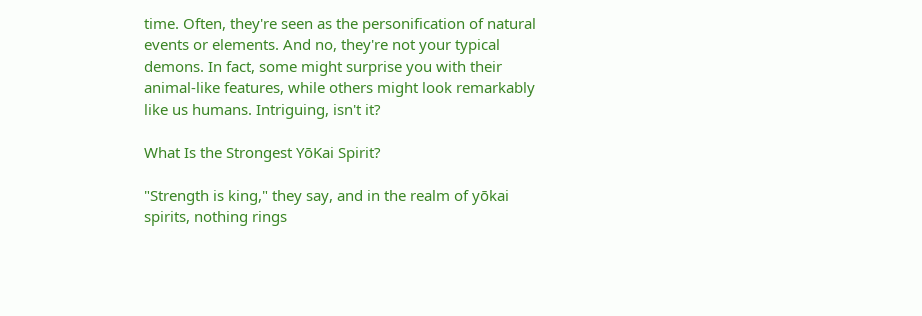time. Often, they're seen as the personification of natural events or elements. And no, they're not your typical demons. In fact, some might surprise you with their animal-like features, while others might look remarkably like us humans. Intriguing, isn't it?

What Is the Strongest YōKai Spirit?

"Strength is king," they say, and in the realm of yōkai spirits, nothing rings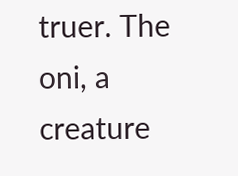truer. The oni, a creature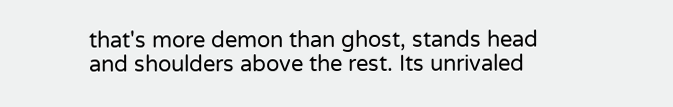that's more demon than ghost, stands head and shoulders above the rest. Its unrivaled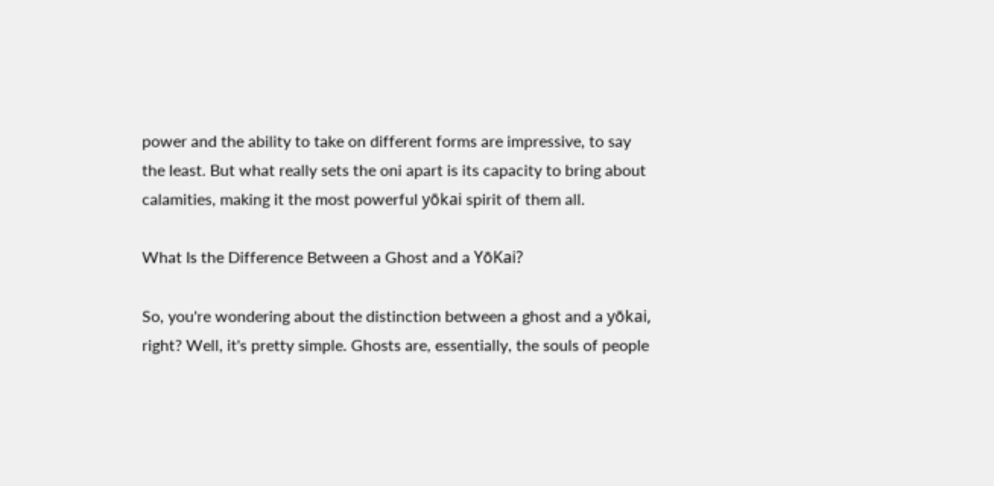power and the ability to take on different forms are impressive, to say the least. But what really sets the oni apart is its capacity to bring about calamities, making it the most powerful yōkai spirit of them all.

What Is the Difference Between a Ghost and a YōKai?

So, you're wondering about the distinction between a ghost and a yōkai, right? Well, it's pretty simple. Ghosts are, essentially, the souls of people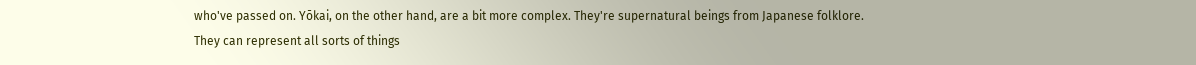who've passed on. Yōkai, on the other hand, are a bit more complex. They're supernatural beings from Japanese folklore. They can represent all sorts of things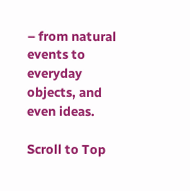– from natural events to everyday objects, and even ideas.

Scroll to Top